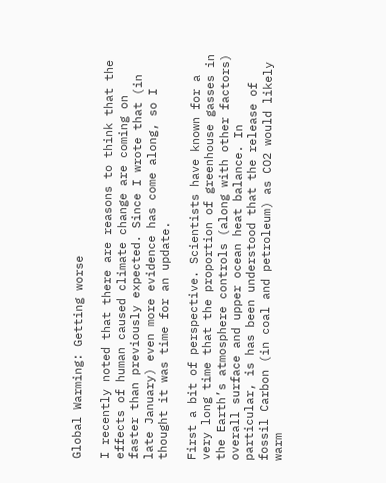Global Warming: Getting worse

I recently noted that there are reasons to think that the effects of human caused climate change are coming on faster than previously expected. Since I wrote that (in late January) even more evidence has come along, so I thought it was time for an update.

First a bit of perspective. Scientists have known for a very long time that the proportion of greenhouse gasses in the Earth’s atmosphere controls (along with other factors) overall surface and upper ocean heat balance. In particular, is has been understood that the release of fossil Carbon (in coal and petroleum) as CO2 would likely warm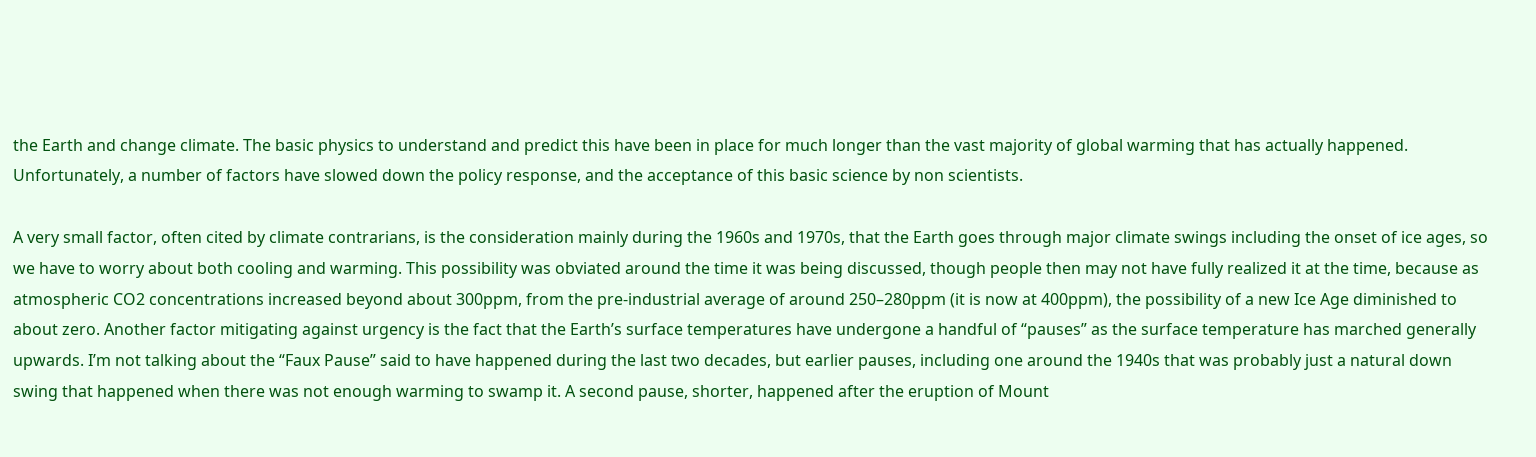the Earth and change climate. The basic physics to understand and predict this have been in place for much longer than the vast majority of global warming that has actually happened. Unfortunately, a number of factors have slowed down the policy response, and the acceptance of this basic science by non scientists.

A very small factor, often cited by climate contrarians, is the consideration mainly during the 1960s and 1970s, that the Earth goes through major climate swings including the onset of ice ages, so we have to worry about both cooling and warming. This possibility was obviated around the time it was being discussed, though people then may not have fully realized it at the time, because as atmospheric CO2 concentrations increased beyond about 300ppm, from the pre-industrial average of around 250–280ppm (it is now at 400ppm), the possibility of a new Ice Age diminished to about zero. Another factor mitigating against urgency is the fact that the Earth’s surface temperatures have undergone a handful of “pauses” as the surface temperature has marched generally upwards. I’m not talking about the “Faux Pause” said to have happened during the last two decades, but earlier pauses, including one around the 1940s that was probably just a natural down swing that happened when there was not enough warming to swamp it. A second pause, shorter, happened after the eruption of Mount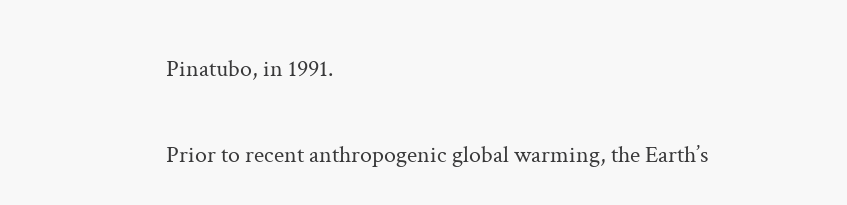Pinatubo, in 1991.

Prior to recent anthropogenic global warming, the Earth’s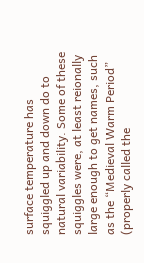surface temperature has squiggled up and down do to natural variability. Some of these squiggles were, at least reionally large enough to get names, such as the “Medieval Warm Period” (properly called the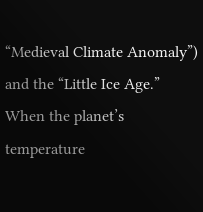“Medieval Climate Anomaly”) and the “Little Ice Age.” When the planet’s temperature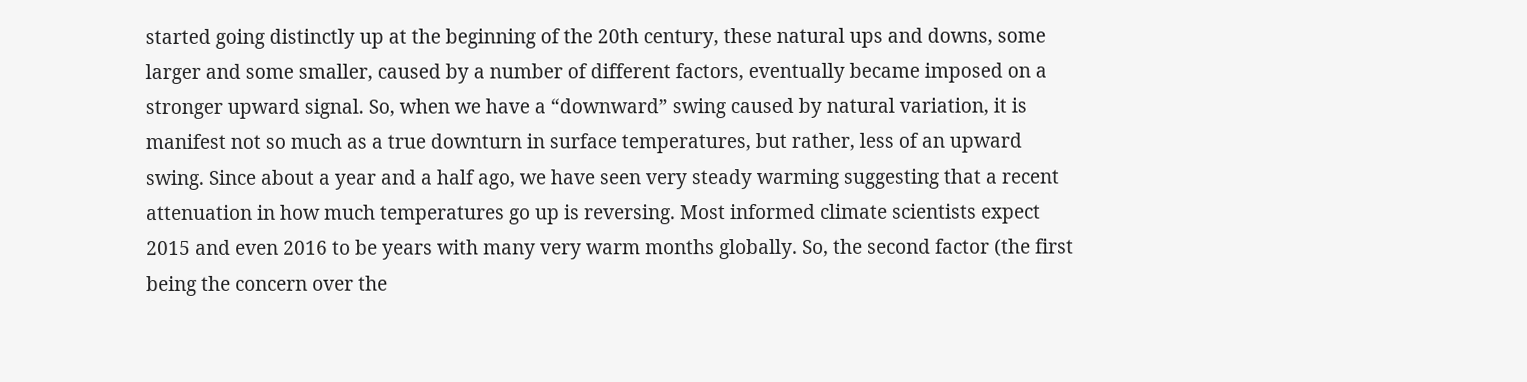started going distinctly up at the beginning of the 20th century, these natural ups and downs, some larger and some smaller, caused by a number of different factors, eventually became imposed on a stronger upward signal. So, when we have a “downward” swing caused by natural variation, it is manifest not so much as a true downturn in surface temperatures, but rather, less of an upward swing. Since about a year and a half ago, we have seen very steady warming suggesting that a recent attenuation in how much temperatures go up is reversing. Most informed climate scientists expect 2015 and even 2016 to be years with many very warm months globally. So, the second factor (the first being the concern over the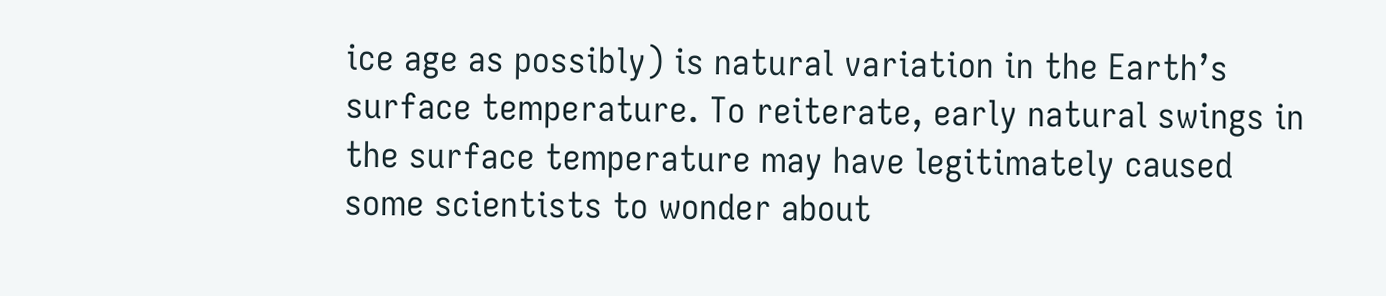ice age as possibly) is natural variation in the Earth’s surface temperature. To reiterate, early natural swings in the surface temperature may have legitimately caused some scientists to wonder about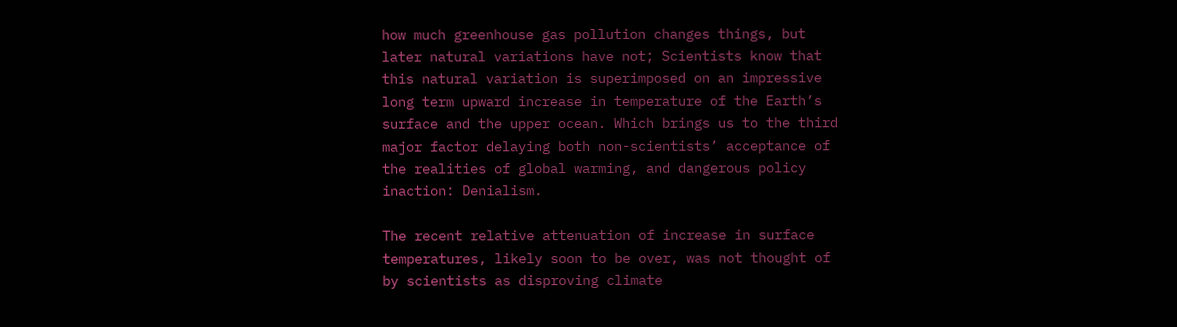how much greenhouse gas pollution changes things, but later natural variations have not; Scientists know that this natural variation is superimposed on an impressive long term upward increase in temperature of the Earth’s surface and the upper ocean. Which brings us to the third major factor delaying both non-scientists’ acceptance of the realities of global warming, and dangerous policy inaction: Denialism.

The recent relative attenuation of increase in surface temperatures, likely soon to be over, was not thought of by scientists as disproving climate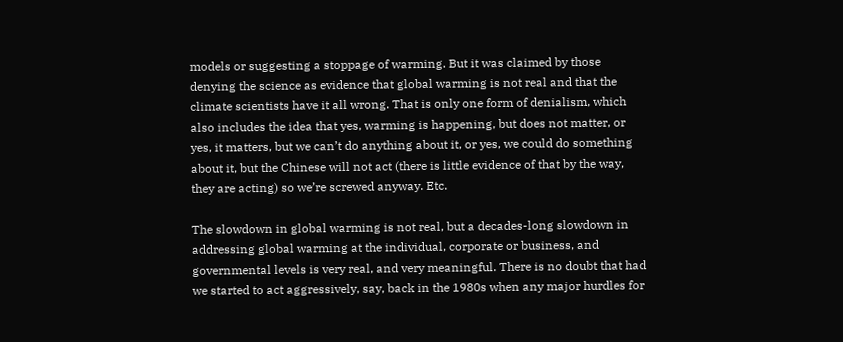models or suggesting a stoppage of warming. But it was claimed by those denying the science as evidence that global warming is not real and that the climate scientists have it all wrong. That is only one form of denialism, which also includes the idea that yes, warming is happening, but does not matter, or yes, it matters, but we can’t do anything about it, or yes, we could do something about it, but the Chinese will not act (there is little evidence of that by the way, they are acting) so we’re screwed anyway. Etc.

The slowdown in global warming is not real, but a decades-long slowdown in addressing global warming at the individual, corporate or business, and governmental levels is very real, and very meaningful. There is no doubt that had we started to act aggressively, say, back in the 1980s when any major hurdles for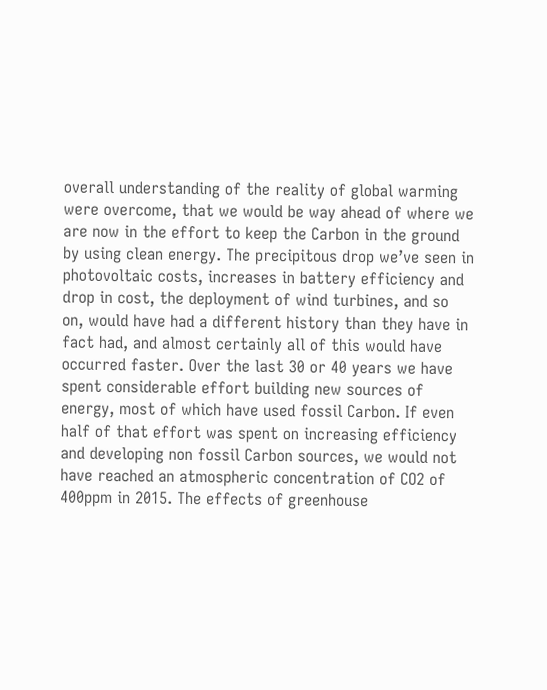overall understanding of the reality of global warming were overcome, that we would be way ahead of where we are now in the effort to keep the Carbon in the ground by using clean energy. The precipitous drop we’ve seen in photovoltaic costs, increases in battery efficiency and drop in cost, the deployment of wind turbines, and so on, would have had a different history than they have in fact had, and almost certainly all of this would have occurred faster. Over the last 30 or 40 years we have spent considerable effort building new sources of energy, most of which have used fossil Carbon. If even half of that effort was spent on increasing efficiency and developing non fossil Carbon sources, we would not have reached an atmospheric concentration of CO2 of 400ppm in 2015. The effects of greenhouse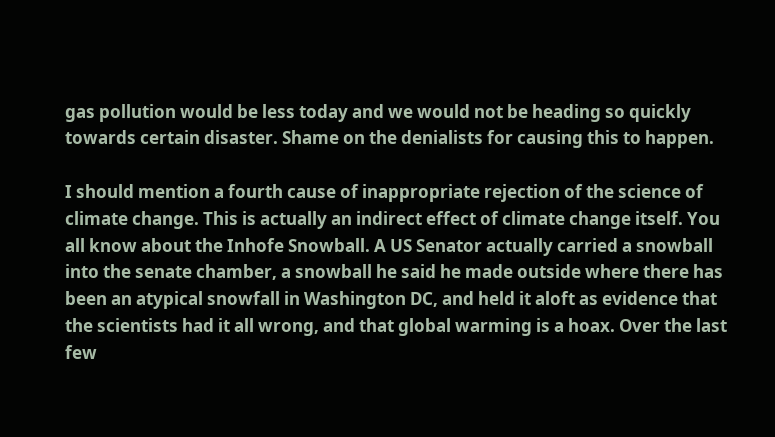gas pollution would be less today and we would not be heading so quickly towards certain disaster. Shame on the denialists for causing this to happen.

I should mention a fourth cause of inappropriate rejection of the science of climate change. This is actually an indirect effect of climate change itself. You all know about the Inhofe Snowball. A US Senator actually carried a snowball into the senate chamber, a snowball he said he made outside where there has been an atypical snowfall in Washington DC, and held it aloft as evidence that the scientists had it all wrong, and that global warming is a hoax. Over the last few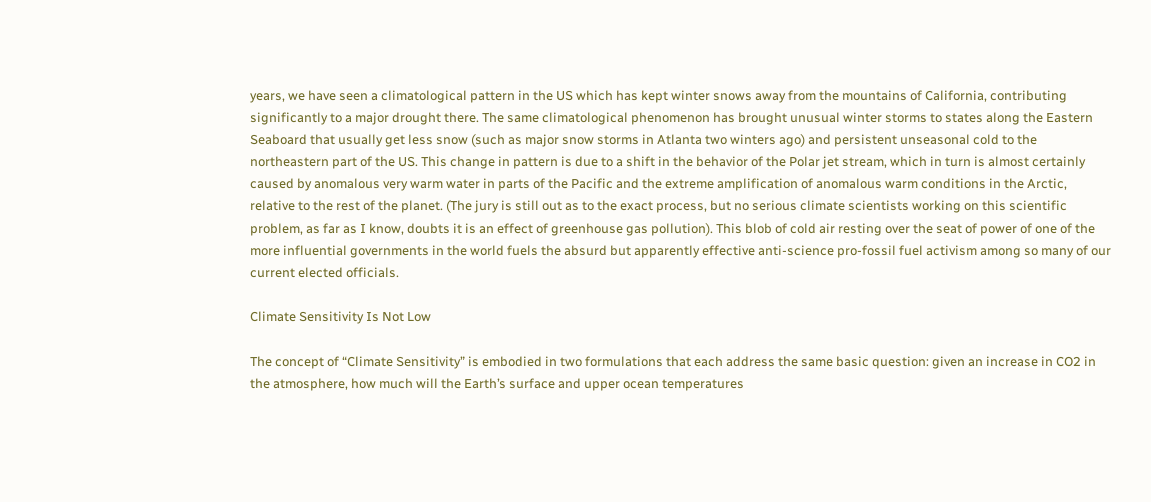years, we have seen a climatological pattern in the US which has kept winter snows away from the mountains of California, contributing significantly to a major drought there. The same climatological phenomenon has brought unusual winter storms to states along the Eastern Seaboard that usually get less snow (such as major snow storms in Atlanta two winters ago) and persistent unseasonal cold to the northeastern part of the US. This change in pattern is due to a shift in the behavior of the Polar jet stream, which in turn is almost certainly caused by anomalous very warm water in parts of the Pacific and the extreme amplification of anomalous warm conditions in the Arctic, relative to the rest of the planet. (The jury is still out as to the exact process, but no serious climate scientists working on this scientific problem, as far as I know, doubts it is an effect of greenhouse gas pollution). This blob of cold air resting over the seat of power of one of the more influential governments in the world fuels the absurd but apparently effective anti-science pro-fossil fuel activism among so many of our current elected officials.

Climate Sensitivity Is Not Low

The concept of “Climate Sensitivity” is embodied in two formulations that each address the same basic question: given an increase in CO2 in the atmosphere, how much will the Earth’s surface and upper ocean temperatures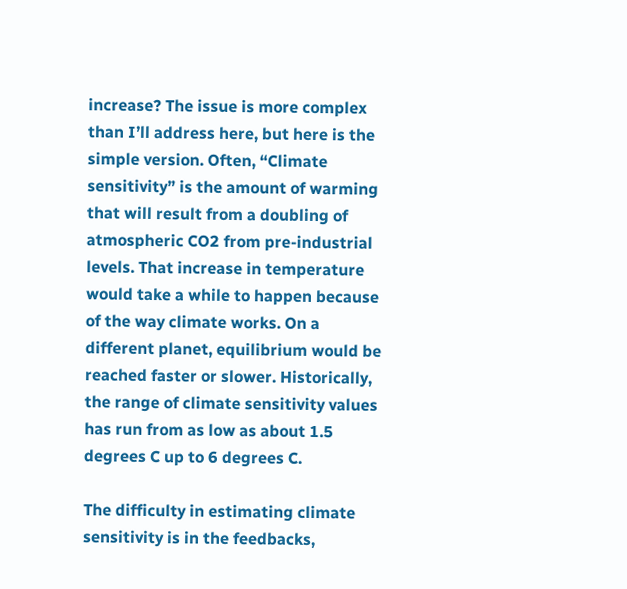increase? The issue is more complex than I’ll address here, but here is the simple version. Often, “Climate sensitivity” is the amount of warming that will result from a doubling of atmospheric CO2 from pre-industrial levels. That increase in temperature would take a while to happen because of the way climate works. On a different planet, equilibrium would be reached faster or slower. Historically, the range of climate sensitivity values has run from as low as about 1.5 degrees C up to 6 degrees C.

The difficulty in estimating climate sensitivity is in the feedbacks,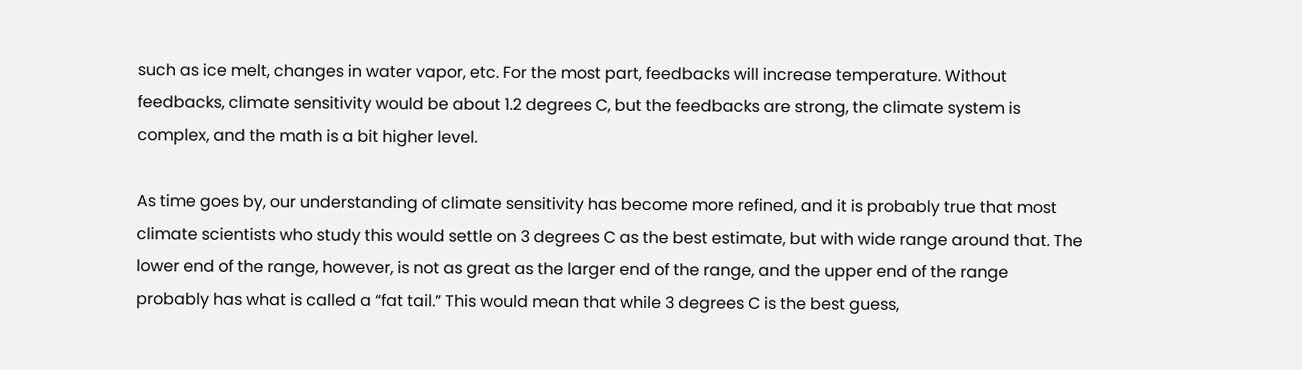such as ice melt, changes in water vapor, etc. For the most part, feedbacks will increase temperature. Without feedbacks, climate sensitivity would be about 1.2 degrees C, but the feedbacks are strong, the climate system is complex, and the math is a bit higher level.

As time goes by, our understanding of climate sensitivity has become more refined, and it is probably true that most climate scientists who study this would settle on 3 degrees C as the best estimate, but with wide range around that. The lower end of the range, however, is not as great as the larger end of the range, and the upper end of the range probably has what is called a “fat tail.” This would mean that while 3 degrees C is the best guess,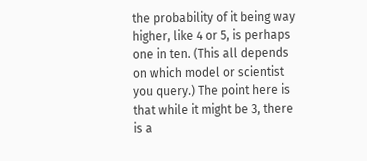the probability of it being way higher, like 4 or 5, is perhaps one in ten. (This all depends on which model or scientist you query.) The point here is that while it might be 3, there is a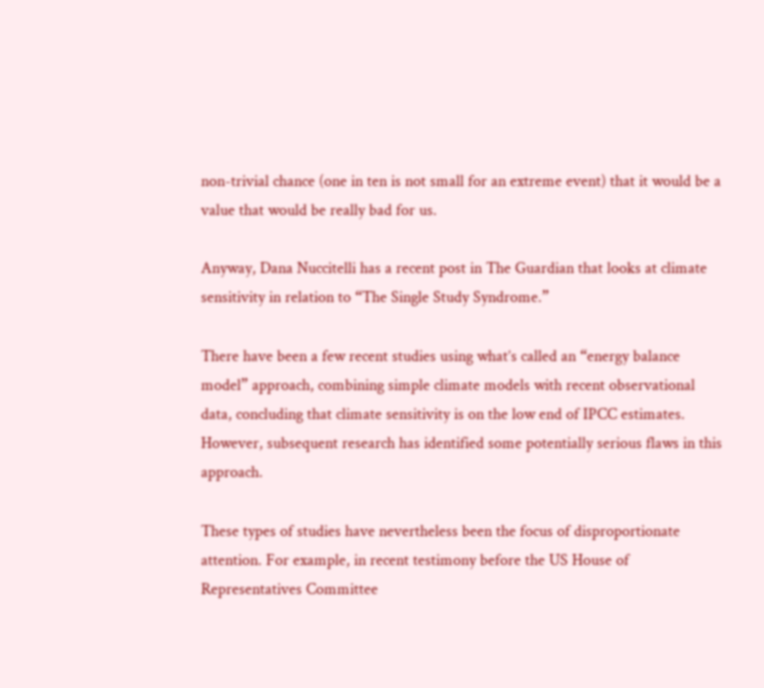non-trivial chance (one in ten is not small for an extreme event) that it would be a value that would be really bad for us.

Anyway, Dana Nuccitelli has a recent post in The Guardian that looks at climate sensitivity in relation to “The Single Study Syndrome.”

There have been a few recent studies using what’s called an “energy balance model” approach, combining simple climate models with recent observational data, concluding that climate sensitivity is on the low end of IPCC estimates. However, subsequent research has identified some potentially serious flaws in this approach.

These types of studies have nevertheless been the focus of disproportionate attention. For example, in recent testimony before the US House of Representatives Committee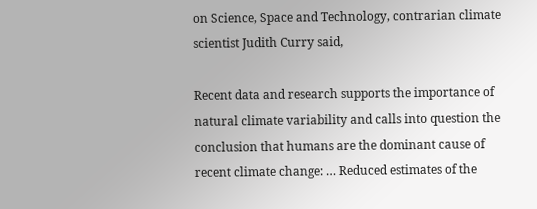on Science, Space and Technology, contrarian climate scientist Judith Curry said,

Recent data and research supports the importance of natural climate variability and calls into question the conclusion that humans are the dominant cause of recent climate change: … Reduced estimates of the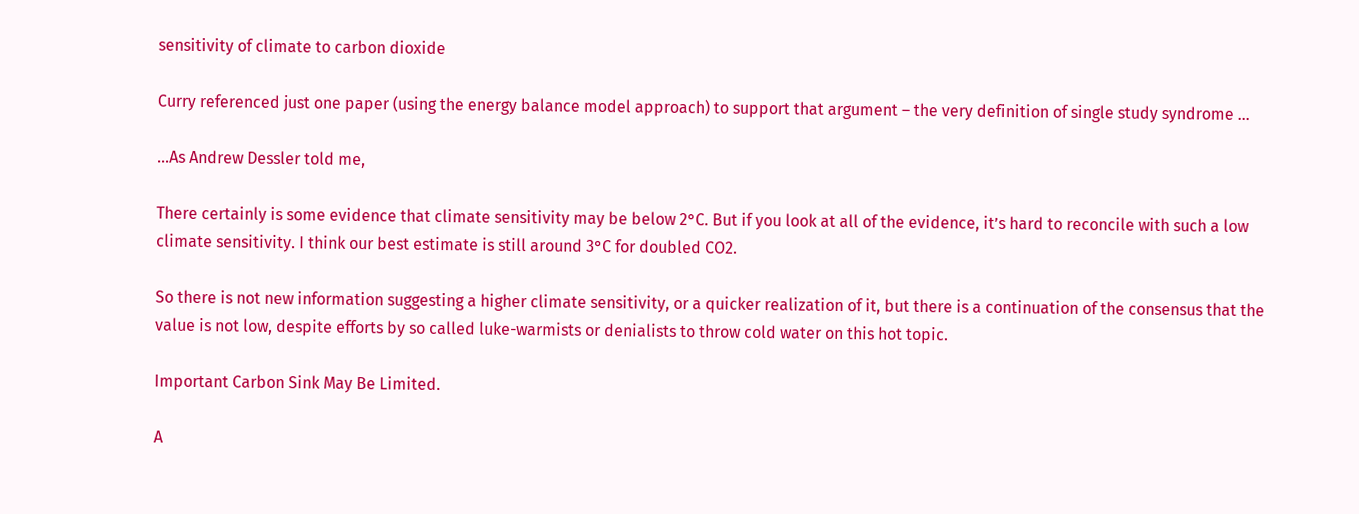sensitivity of climate to carbon dioxide

Curry referenced just one paper (using the energy balance model approach) to support that argument – the very definition of single study syndrome …

…As Andrew Dessler told me,

There certainly is some evidence that climate sensitivity may be below 2°C. But if you look at all of the evidence, it’s hard to reconcile with such a low climate sensitivity. I think our best estimate is still around 3°C for doubled CO2.

So there is not new information suggesting a higher climate sensitivity, or a quicker realization of it, but there is a continuation of the consensus that the value is not low, despite efforts by so called luke-warmists or denialists to throw cold water on this hot topic.

Important Carbon Sink May Be Limited.

A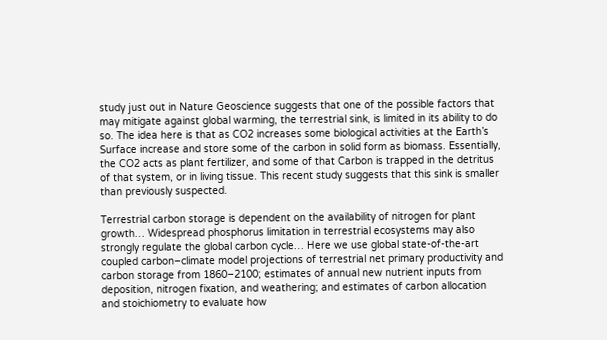study just out in Nature Geoscience suggests that one of the possible factors that may mitigate against global warming, the terrestrial sink, is limited in its ability to do so. The idea here is that as CO2 increases some biological activities at the Earth’s Surface increase and store some of the carbon in solid form as biomass. Essentially, the CO2 acts as plant fertilizer, and some of that Carbon is trapped in the detritus of that system, or in living tissue. This recent study suggests that this sink is smaller than previously suspected.

Terrestrial carbon storage is dependent on the availability of nitrogen for plant growth… Widespread phosphorus limitation in terrestrial ecosystems may also strongly regulate the global carbon cycle… Here we use global state-of-the-art coupled carbon–climate model projections of terrestrial net primary productivity and carbon storage from 1860–2100; estimates of annual new nutrient inputs from deposition, nitrogen fixation, and weathering; and estimates of carbon allocation and stoichiometry to evaluate how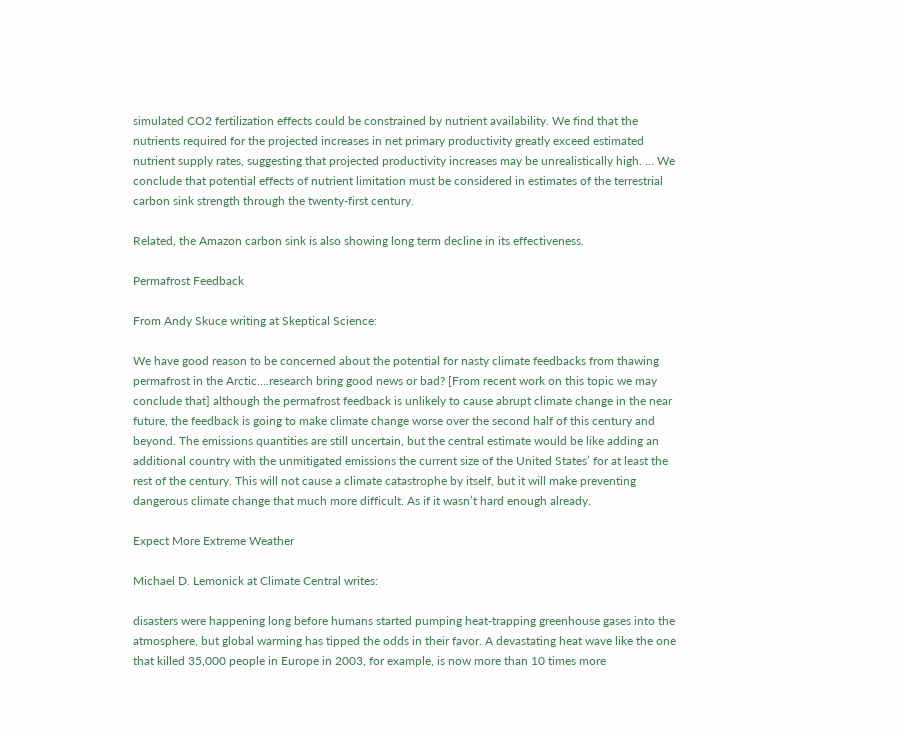simulated CO2 fertilization effects could be constrained by nutrient availability. We find that the nutrients required for the projected increases in net primary productivity greatly exceed estimated nutrient supply rates, suggesting that projected productivity increases may be unrealistically high. … We conclude that potential effects of nutrient limitation must be considered in estimates of the terrestrial carbon sink strength through the twenty-first century.

Related, the Amazon carbon sink is also showing long term decline in its effectiveness.

Permafrost Feedback

From Andy Skuce writing at Skeptical Science:

We have good reason to be concerned about the potential for nasty climate feedbacks from thawing permafrost in the Arctic….research bring good news or bad? [From recent work on this topic we may conclude that] although the permafrost feedback is unlikely to cause abrupt climate change in the near future, the feedback is going to make climate change worse over the second half of this century and beyond. The emissions quantities are still uncertain, but the central estimate would be like adding an additional country with the unmitigated emissions the current size of the United States’ for at least the rest of the century. This will not cause a climate catastrophe by itself, but it will make preventing dangerous climate change that much more difficult. As if it wasn’t hard enough already.

Expect More Extreme Weather

Michael D. Lemonick at Climate Central writes:

disasters were happening long before humans started pumping heat-trapping greenhouse gases into the atmosphere, but global warming has tipped the odds in their favor. A devastating heat wave like the one that killed 35,000 people in Europe in 2003, for example, is now more than 10 times more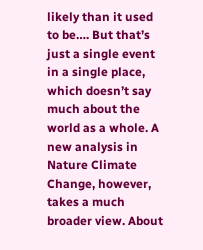likely than it used to be…. But that’s just a single event in a single place, which doesn’t say much about the world as a whole. A new analysis in Nature Climate Change, however, takes a much broader view. About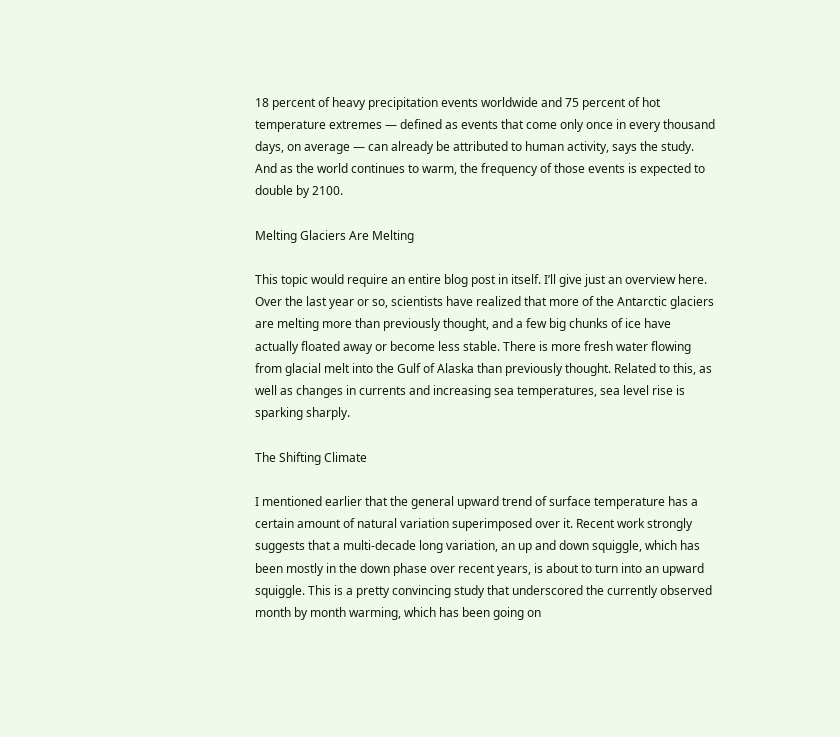18 percent of heavy precipitation events worldwide and 75 percent of hot temperature extremes — defined as events that come only once in every thousand days, on average — can already be attributed to human activity, says the study. And as the world continues to warm, the frequency of those events is expected to double by 2100.

Melting Glaciers Are Melting

This topic would require an entire blog post in itself. I’ll give just an overview here. Over the last year or so, scientists have realized that more of the Antarctic glaciers are melting more than previously thought, and a few big chunks of ice have actually floated away or become less stable. There is more fresh water flowing from glacial melt into the Gulf of Alaska than previously thought. Related to this, as well as changes in currents and increasing sea temperatures, sea level rise is sparking sharply.

The Shifting Climate

I mentioned earlier that the general upward trend of surface temperature has a certain amount of natural variation superimposed over it. Recent work strongly suggests that a multi-decade long variation, an up and down squiggle, which has been mostly in the down phase over recent years, is about to turn into an upward squiggle. This is a pretty convincing study that underscored the currently observed month by month warming, which has been going on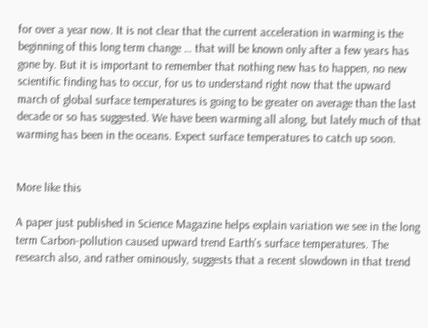for over a year now. It is not clear that the current acceleration in warming is the beginning of this long term change … that will be known only after a few years has gone by. But it is important to remember that nothing new has to happen, no new scientific finding has to occur, for us to understand right now that the upward march of global surface temperatures is going to be greater on average than the last decade or so has suggested. We have been warming all along, but lately much of that warming has been in the oceans. Expect surface temperatures to catch up soon.


More like this

A paper just published in Science Magazine helps explain variation we see in the long term Carbon-pollution caused upward trend Earth's surface temperatures. The research also, and rather ominously, suggests that a recent slowdown in that trend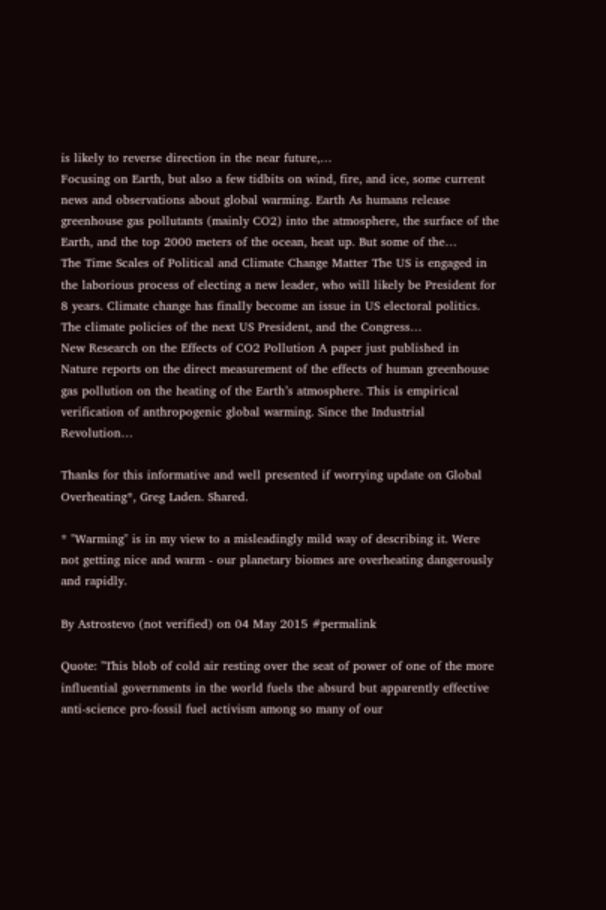is likely to reverse direction in the near future,…
Focusing on Earth, but also a few tidbits on wind, fire, and ice, some current news and observations about global warming. Earth As humans release greenhouse gas pollutants (mainly CO2) into the atmosphere, the surface of the Earth, and the top 2000 meters of the ocean, heat up. But some of the…
The Time Scales of Political and Climate Change Matter The US is engaged in the laborious process of electing a new leader, who will likely be President for 8 years. Climate change has finally become an issue in US electoral politics. The climate policies of the next US President, and the Congress…
New Research on the Effects of CO2 Pollution A paper just published in Nature reports on the direct measurement of the effects of human greenhouse gas pollution on the heating of the Earth’s atmosphere. This is empirical verification of anthropogenic global warming. Since the Industrial Revolution…

Thanks for this informative and well presented if worrying update on Global Overheating*, Greg Laden. Shared.

* "Warming" is in my view to a misleadingly mild way of describing it. Were not getting nice and warm - our planetary biomes are overheating dangerously and rapidly.

By Astrostevo (not verified) on 04 May 2015 #permalink

Quote: "This blob of cold air resting over the seat of power of one of the more influential governments in the world fuels the absurd but apparently effective anti-science pro-fossil fuel activism among so many of our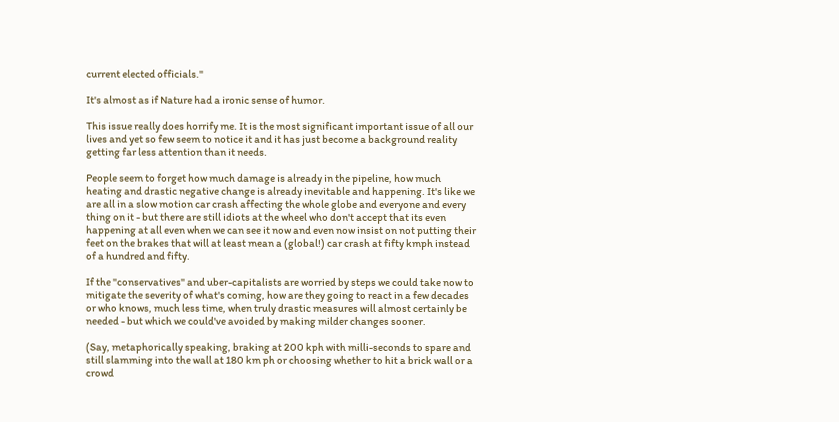current elected officials."

It's almost as if Nature had a ironic sense of humor.

This issue really does horrify me. It is the most significant important issue of all our lives and yet so few seem to notice it and it has just become a background reality getting far less attention than it needs.

People seem to forget how much damage is already in the pipeline, how much heating and drastic negative change is already inevitable and happening. It's like we are all in a slow motion car crash affecting the whole globe and everyone and every thing on it - but there are still idiots at the wheel who don't accept that its even happening at all even when we can see it now and even now insist on not putting their feet on the brakes that will at least mean a (global!) car crash at fifty kmph instead of a hundred and fifty.

If the "conservatives" and uber-capitalists are worried by steps we could take now to mitigate the severity of what's coming, how are they going to react in a few decades or who knows, much less time, when truly drastic measures will almost certainly be needed - but which we could've avoided by making milder changes sooner.

(Say, metaphorically speaking, braking at 200 kph with milli-seconds to spare and still slamming into the wall at 180 km ph or choosing whether to hit a brick wall or a crowd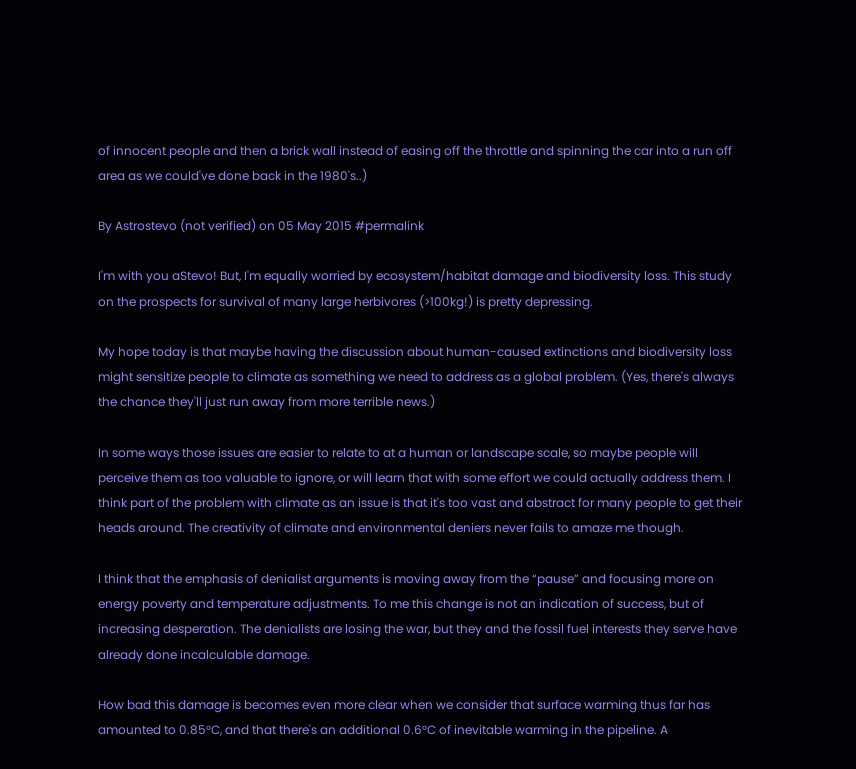of innocent people and then a brick wall instead of easing off the throttle and spinning the car into a run off area as we could've done back in the 1980's..)

By Astrostevo (not verified) on 05 May 2015 #permalink

I'm with you aStevo! But, I'm equally worried by ecosystem/habitat damage and biodiversity loss. This study on the prospects for survival of many large herbivores (>100kg!) is pretty depressing.

My hope today is that maybe having the discussion about human-caused extinctions and biodiversity loss might sensitize people to climate as something we need to address as a global problem. (Yes, there's always the chance they'll just run away from more terrible news.)

In some ways those issues are easier to relate to at a human or landscape scale, so maybe people will perceive them as too valuable to ignore, or will learn that with some effort we could actually address them. I think part of the problem with climate as an issue is that it's too vast and abstract for many people to get their heads around. The creativity of climate and environmental deniers never fails to amaze me though.

I think that the emphasis of denialist arguments is moving away from the “pause” and focusing more on energy poverty and temperature adjustments. To me this change is not an indication of success, but of increasing desperation. The denialists are losing the war, but they and the fossil fuel interests they serve have already done incalculable damage.

How bad this damage is becomes even more clear when we consider that surface warming thus far has amounted to 0.85°C, and that there's an additional 0.6°C of inevitable warming in the pipeline. A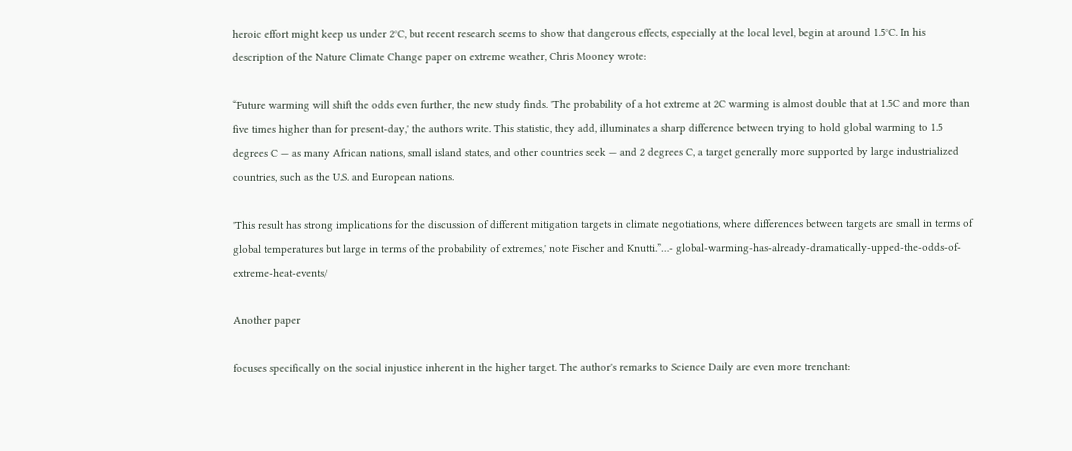heroic effort might keep us under 2°C, but recent research seems to show that dangerous effects, especially at the local level, begin at around 1.5°C. In his description of the Nature Climate Change paper on extreme weather, Chris Mooney wrote:

“Future warming will shift the odds even further, the new study finds. 'The probability of a hot extreme at 2C warming is almost double that at 1.5C and more than five times higher than for present-day,' the authors write. This statistic, they add, illuminates a sharp difference between trying to hold global warming to 1.5 degrees C — as many African nations, small island states, and other countries seek — and 2 degrees C, a target generally more supported by large industrialized countries, such as the U.S. and European nations.

'This result has strong implications for the discussion of different mitigation targets in climate negotiations, where differences between targets are small in terms of global temperatures but large in terms of the probability of extremes,' note Fischer and Knutti.”…- global-warming-has-already-dramatically-upped-the-odds-of-extreme-heat-events/

Another paper

focuses specifically on the social injustice inherent in the higher target. The author's remarks to Science Daily are even more trenchant: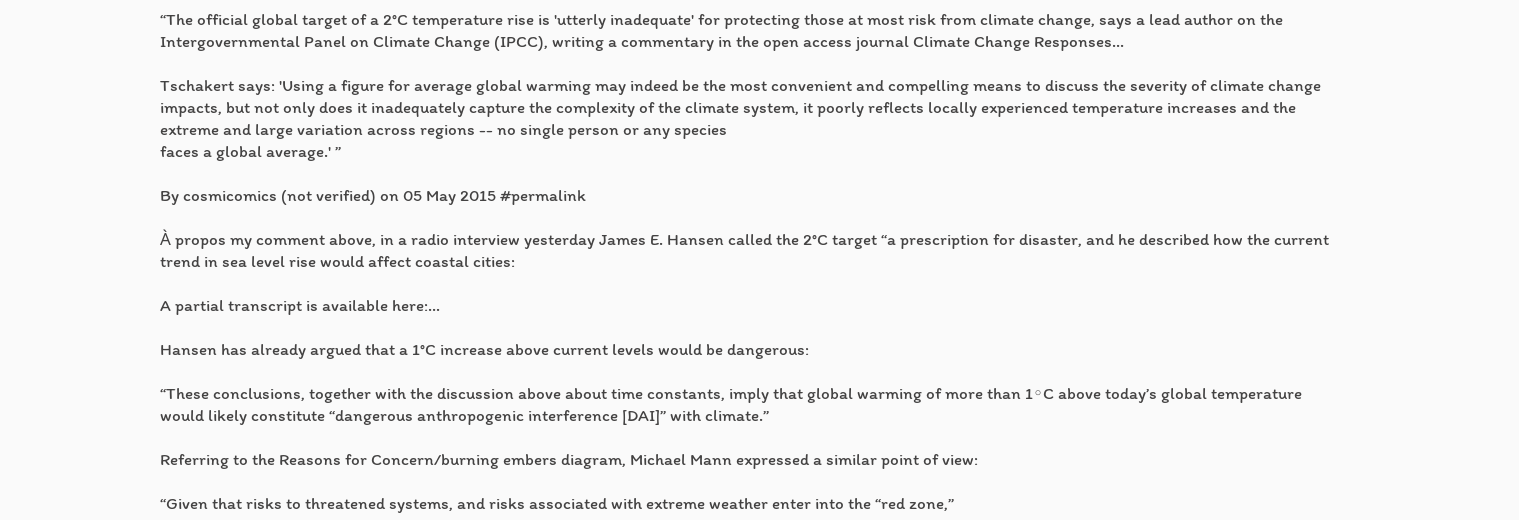“The official global target of a 2°C temperature rise is 'utterly inadequate' for protecting those at most risk from climate change, says a lead author on the Intergovernmental Panel on Climate Change (IPCC), writing a commentary in the open access journal Climate Change Responses...

Tschakert says: 'Using a figure for average global warming may indeed be the most convenient and compelling means to discuss the severity of climate change impacts, but not only does it inadequately capture the complexity of the climate system, it poorly reflects locally experienced temperature increases and the extreme and large variation across regions -- no single person or any species
faces a global average.' ”

By cosmicomics (not verified) on 05 May 2015 #permalink

À propos my comment above, in a radio interview yesterday James E. Hansen called the 2°C target “a prescription for disaster, and he described how the current trend in sea level rise would affect coastal cities:

A partial transcript is available here:…

Hansen has already argued that a 1°C increase above current levels would be dangerous:

“These conclusions, together with the discussion above about time constants, imply that global warming of more than 1◦C above today’s global temperature would likely constitute “dangerous anthropogenic interference [DAI]” with climate.”

Referring to the Reasons for Concern/burning embers diagram, Michael Mann expressed a similar point of view:

“Given that risks to threatened systems, and risks associated with extreme weather enter into the “red zone,”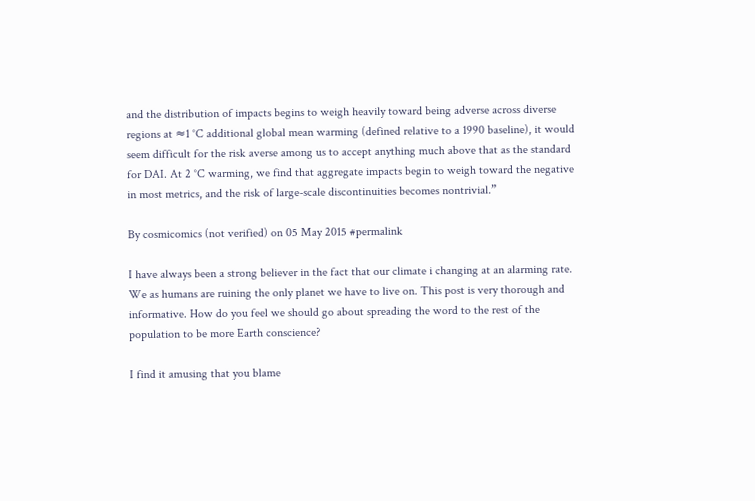and the distribution of impacts begins to weigh heavily toward being adverse across diverse regions at ≈1 °C additional global mean warming (defined relative to a 1990 baseline), it would seem difficult for the risk averse among us to accept anything much above that as the standard for DAI. At 2 °C warming, we find that aggregate impacts begin to weigh toward the negative in most metrics, and the risk of large-scale discontinuities becomes nontrivial.”

By cosmicomics (not verified) on 05 May 2015 #permalink

I have always been a strong believer in the fact that our climate i changing at an alarming rate. We as humans are ruining the only planet we have to live on. This post is very thorough and informative. How do you feel we should go about spreading the word to the rest of the population to be more Earth conscience?

I find it amusing that you blame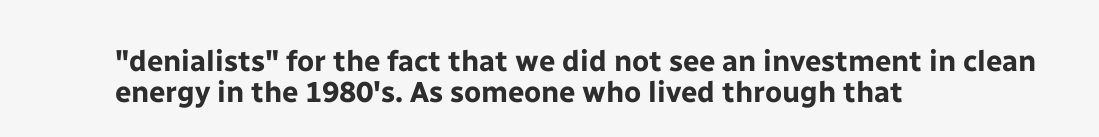"denialists" for the fact that we did not see an investment in clean energy in the 1980's. As someone who lived through that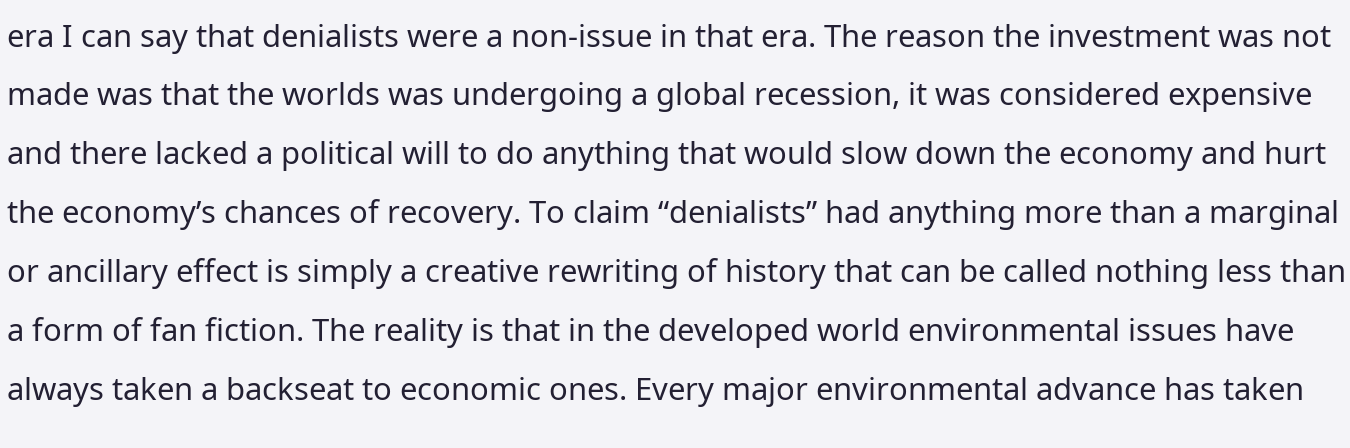era I can say that denialists were a non-issue in that era. The reason the investment was not made was that the worlds was undergoing a global recession, it was considered expensive and there lacked a political will to do anything that would slow down the economy and hurt the economy’s chances of recovery. To claim “denialists” had anything more than a marginal or ancillary effect is simply a creative rewriting of history that can be called nothing less than a form of fan fiction. The reality is that in the developed world environmental issues have always taken a backseat to economic ones. Every major environmental advance has taken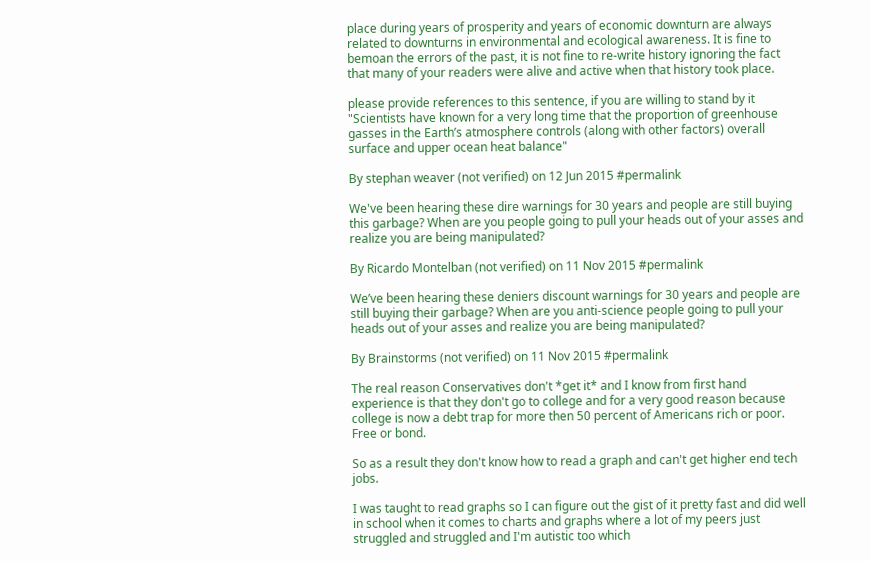place during years of prosperity and years of economic downturn are always related to downturns in environmental and ecological awareness. It is fine to bemoan the errors of the past, it is not fine to re-write history ignoring the fact that many of your readers were alive and active when that history took place.

please provide references to this sentence, if you are willing to stand by it "Scientists have known for a very long time that the proportion of greenhouse gasses in the Earth’s atmosphere controls (along with other factors) overall surface and upper ocean heat balance"

By stephan weaver (not verified) on 12 Jun 2015 #permalink

We've been hearing these dire warnings for 30 years and people are still buying this garbage? When are you people going to pull your heads out of your asses and realize you are being manipulated?

By Ricardo Montelban (not verified) on 11 Nov 2015 #permalink

We’ve been hearing these deniers discount warnings for 30 years and people are still buying their garbage? When are you anti-science people going to pull your heads out of your asses and realize you are being manipulated?

By Brainstorms (not verified) on 11 Nov 2015 #permalink

The real reason Conservatives don't *get it* and I know from first hand experience is that they don't go to college and for a very good reason because college is now a debt trap for more then 50 percent of Americans rich or poor. Free or bond.

So as a result they don't know how to read a graph and can't get higher end tech jobs.

I was taught to read graphs so I can figure out the gist of it pretty fast and did well in school when it comes to charts and graphs where a lot of my peers just struggled and struggled and I'm autistic too which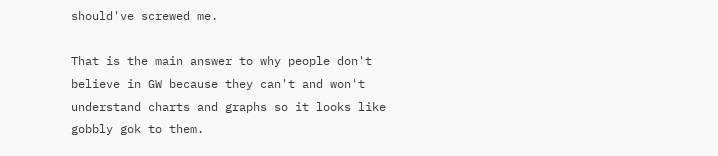should've screwed me.

That is the main answer to why people don't believe in GW because they can't and won't understand charts and graphs so it looks like gobbly gok to them.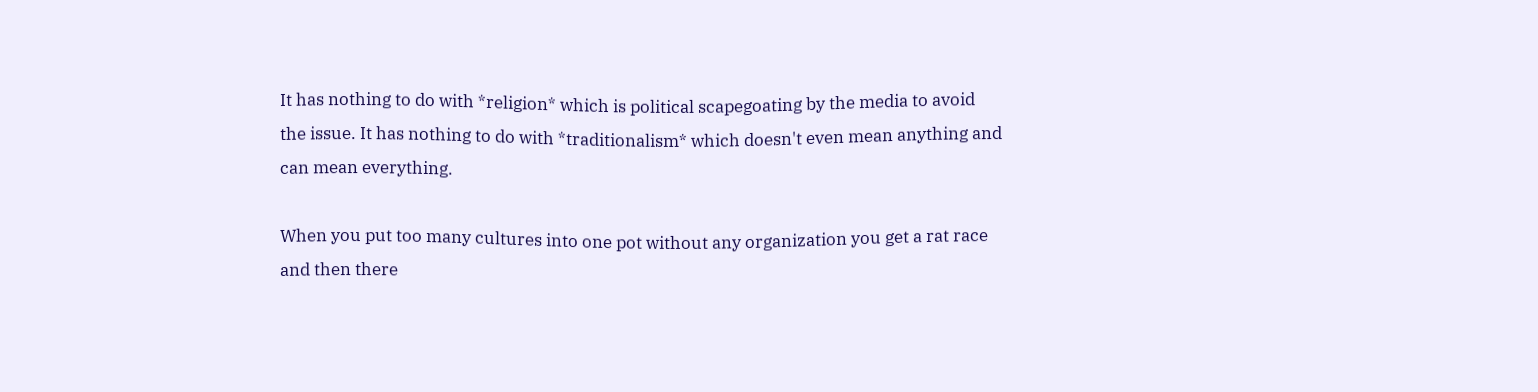It has nothing to do with *religion* which is political scapegoating by the media to avoid the issue. It has nothing to do with *traditionalism* which doesn't even mean anything and can mean everything.

When you put too many cultures into one pot without any organization you get a rat race and then there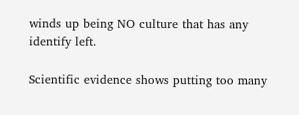winds up being NO culture that has any identify left.

Scientific evidence shows putting too many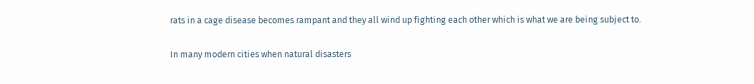rats in a cage disease becomes rampant and they all wind up fighting each other which is what we are being subject to.

In many modern cities when natural disasters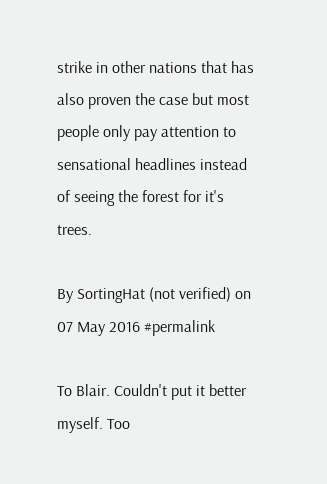strike in other nations that has also proven the case but most people only pay attention to sensational headlines instead of seeing the forest for it's trees.

By SortingHat (not verified) on 07 May 2016 #permalink

To Blair. Couldn't put it better myself. Too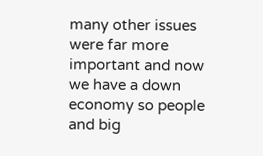many other issues were far more important and now we have a down economy so people and big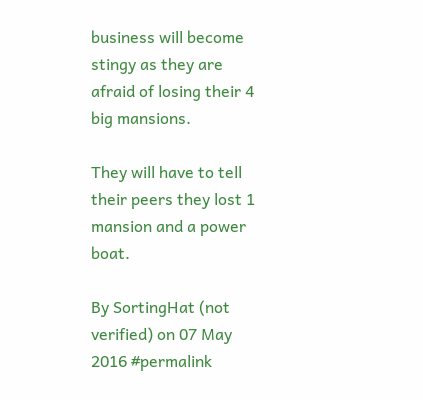business will become stingy as they are afraid of losing their 4 big mansions.

They will have to tell their peers they lost 1 mansion and a power boat.

By SortingHat (not verified) on 07 May 2016 #permalink